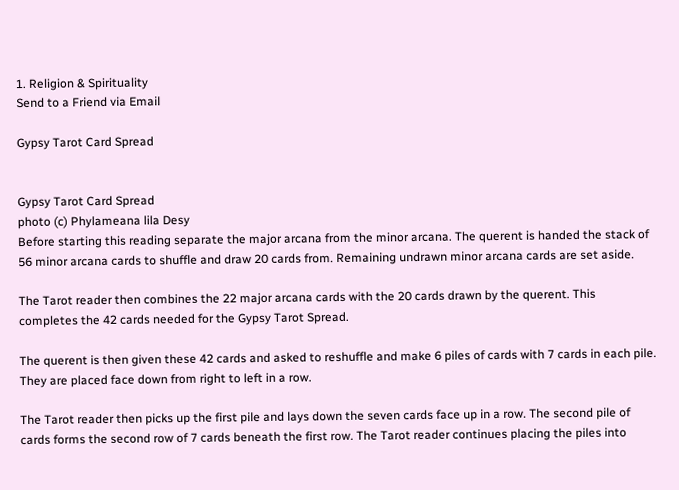1. Religion & Spirituality
Send to a Friend via Email

Gypsy Tarot Card Spread


Gypsy Tarot Card Spread
photo (c) Phylameana lila Desy
Before starting this reading separate the major arcana from the minor arcana. The querent is handed the stack of 56 minor arcana cards to shuffle and draw 20 cards from. Remaining undrawn minor arcana cards are set aside.

The Tarot reader then combines the 22 major arcana cards with the 20 cards drawn by the querent. This completes the 42 cards needed for the Gypsy Tarot Spread.

The querent is then given these 42 cards and asked to reshuffle and make 6 piles of cards with 7 cards in each pile. They are placed face down from right to left in a row.

The Tarot reader then picks up the first pile and lays down the seven cards face up in a row. The second pile of cards forms the second row of 7 cards beneath the first row. The Tarot reader continues placing the piles into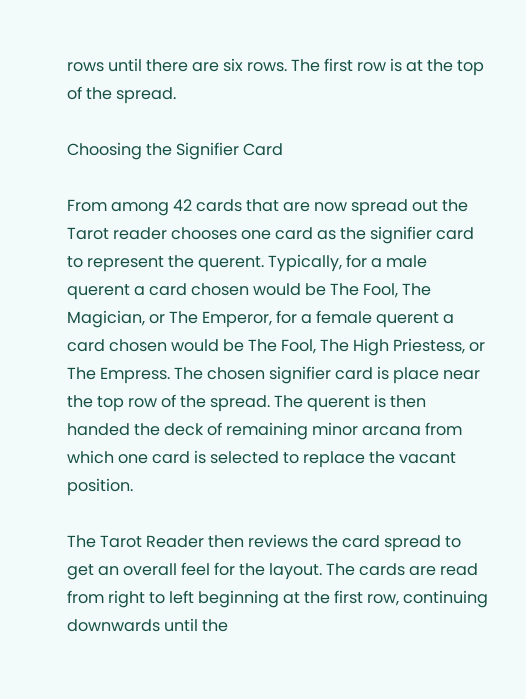rows until there are six rows. The first row is at the top of the spread.

Choosing the Signifier Card

From among 42 cards that are now spread out the Tarot reader chooses one card as the signifier card to represent the querent. Typically, for a male querent a card chosen would be The Fool, The Magician, or The Emperor, for a female querent a card chosen would be The Fool, The High Priestess, or The Empress. The chosen signifier card is place near the top row of the spread. The querent is then handed the deck of remaining minor arcana from which one card is selected to replace the vacant position.

The Tarot Reader then reviews the card spread to get an overall feel for the layout. The cards are read from right to left beginning at the first row, continuing downwards until the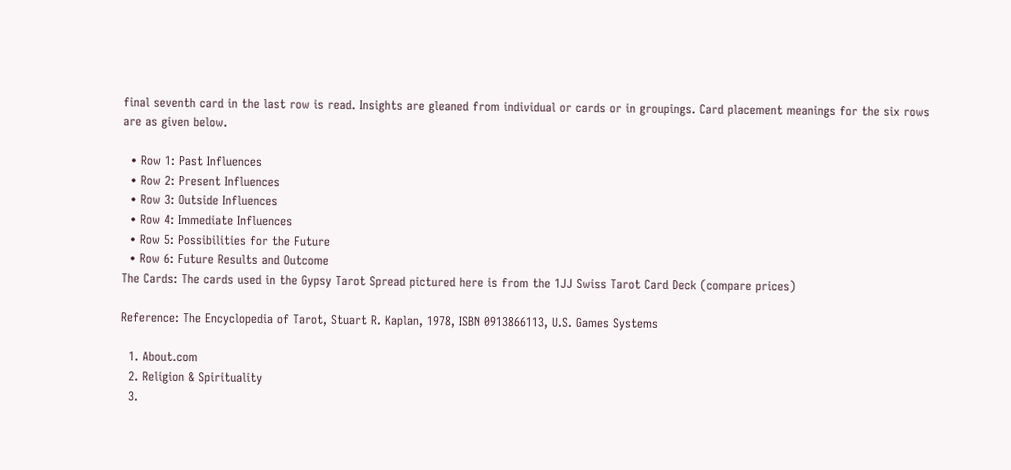final seventh card in the last row is read. Insights are gleaned from individual or cards or in groupings. Card placement meanings for the six rows are as given below.

  • Row 1: Past Influences
  • Row 2: Present Influences
  • Row 3: Outside Influences
  • Row 4: Immediate Influences
  • Row 5: Possibilities for the Future
  • Row 6: Future Results and Outcome
The Cards: The cards used in the Gypsy Tarot Spread pictured here is from the 1JJ Swiss Tarot Card Deck (compare prices)

Reference: The Encyclopedia of Tarot, Stuart R. Kaplan, 1978, ISBN 0913866113, U.S. Games Systems

  1. About.com
  2. Religion & Spirituality
  3.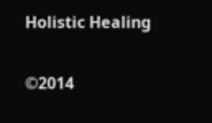Holistic Healing

©2014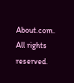About.com. All rights reserved.